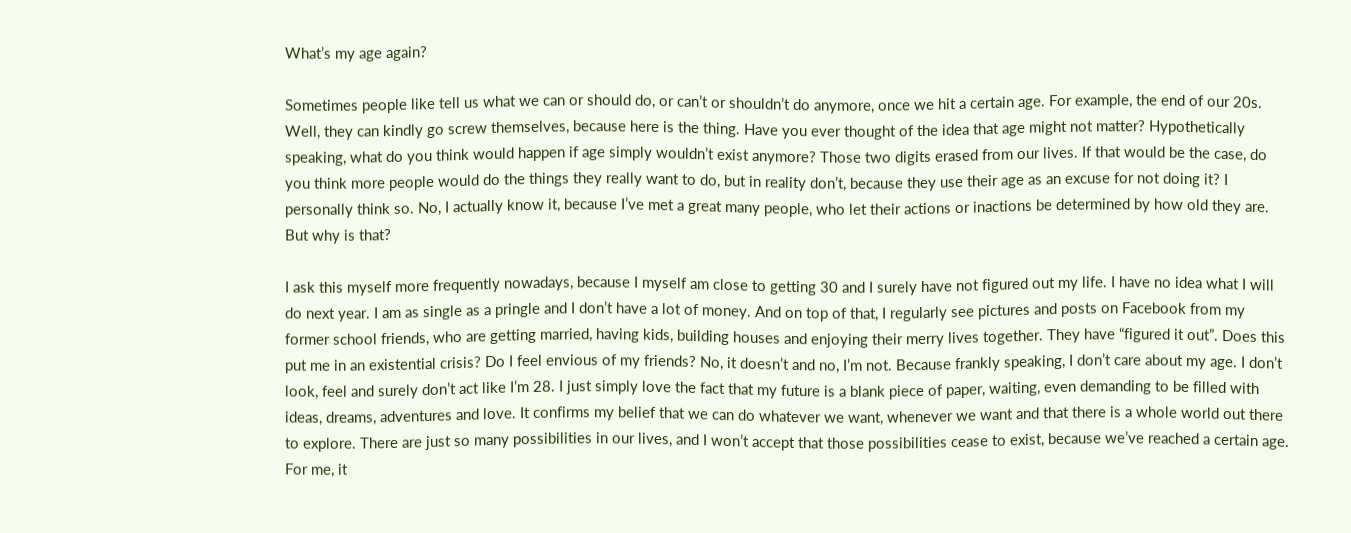What’s my age again?

Sometimes people like tell us what we can or should do, or can’t or shouldn’t do anymore, once we hit a certain age. For example, the end of our 20s. Well, they can kindly go screw themselves, because here is the thing. Have you ever thought of the idea that age might not matter? Hypothetically speaking, what do you think would happen if age simply wouldn’t exist anymore? Those two digits erased from our lives. If that would be the case, do you think more people would do the things they really want to do, but in reality don’t, because they use their age as an excuse for not doing it? I personally think so. No, I actually know it, because I’ve met a great many people, who let their actions or inactions be determined by how old they are. But why is that?

I ask this myself more frequently nowadays, because I myself am close to getting 30 and I surely have not figured out my life. I have no idea what I will do next year. I am as single as a pringle and I don’t have a lot of money. And on top of that, I regularly see pictures and posts on Facebook from my former school friends, who are getting married, having kids, building houses and enjoying their merry lives together. They have “figured it out”. Does this put me in an existential crisis? Do I feel envious of my friends? No, it doesn’t and no, I’m not. Because frankly speaking, I don’t care about my age. I don’t look, feel and surely don’t act like I’m 28. I just simply love the fact that my future is a blank piece of paper, waiting, even demanding to be filled with ideas, dreams, adventures and love. It confirms my belief that we can do whatever we want, whenever we want and that there is a whole world out there to explore. There are just so many possibilities in our lives, and I won’t accept that those possibilities cease to exist, because we’ve reached a certain age. For me, it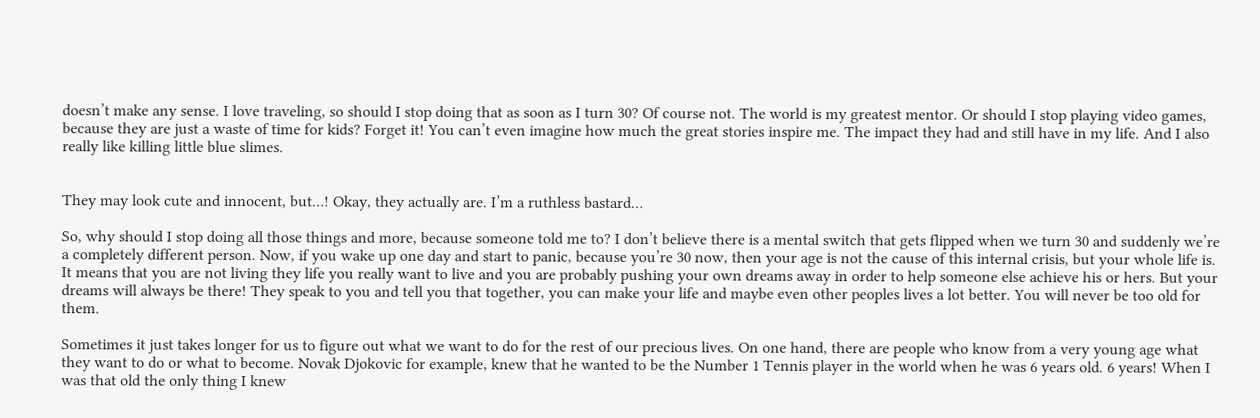doesn’t make any sense. I love traveling, so should I stop doing that as soon as I turn 30? Of course not. The world is my greatest mentor. Or should I stop playing video games, because they are just a waste of time for kids? Forget it! You can’t even imagine how much the great stories inspire me. The impact they had and still have in my life. And I also really like killing little blue slimes.


They may look cute and innocent, but…! Okay, they actually are. I’m a ruthless bastard…

So, why should I stop doing all those things and more, because someone told me to? I don’t believe there is a mental switch that gets flipped when we turn 30 and suddenly we’re a completely different person. Now, if you wake up one day and start to panic, because you’re 30 now, then your age is not the cause of this internal crisis, but your whole life is. It means that you are not living they life you really want to live and you are probably pushing your own dreams away in order to help someone else achieve his or hers. But your dreams will always be there! They speak to you and tell you that together, you can make your life and maybe even other peoples lives a lot better. You will never be too old for them.

Sometimes it just takes longer for us to figure out what we want to do for the rest of our precious lives. On one hand, there are people who know from a very young age what they want to do or what to become. Novak Djokovic for example, knew that he wanted to be the Number 1 Tennis player in the world when he was 6 years old. 6 years! When I was that old the only thing I knew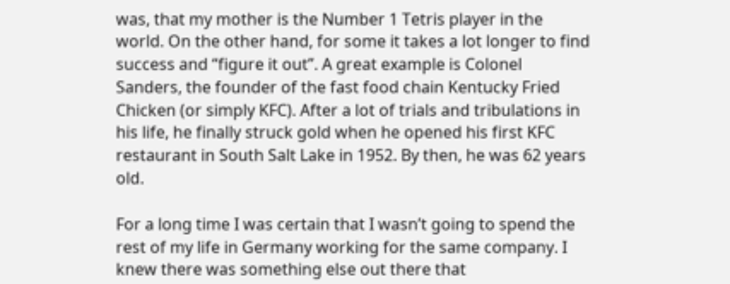was, that my mother is the Number 1 Tetris player in the world. On the other hand, for some it takes a lot longer to find success and “figure it out”. A great example is Colonel Sanders, the founder of the fast food chain Kentucky Fried Chicken (or simply KFC). After a lot of trials and tribulations in his life, he finally struck gold when he opened his first KFC restaurant in South Salt Lake in 1952. By then, he was 62 years old.

For a long time I was certain that I wasn’t going to spend the rest of my life in Germany working for the same company. I knew there was something else out there that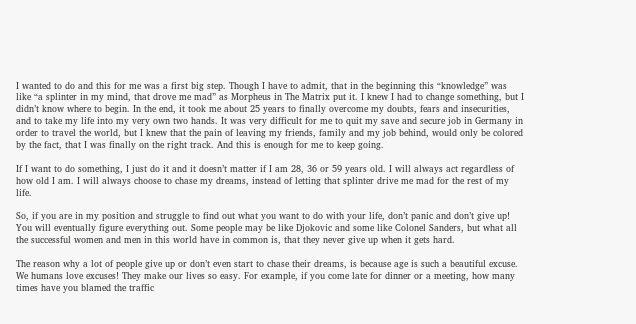I wanted to do and this for me was a first big step. Though I have to admit, that in the beginning this “knowledge” was like “a splinter in my mind, that drove me mad” as Morpheus in The Matrix put it. I knew I had to change something, but I didn’t know where to begin. In the end, it took me about 25 years to finally overcome my doubts, fears and insecurities, and to take my life into my very own two hands. It was very difficult for me to quit my save and secure job in Germany in order to travel the world, but I knew that the pain of leaving my friends, family and my job behind, would only be colored by the fact, that I was finally on the right track. And this is enough for me to keep going.

If I want to do something, I just do it and it doesn’t matter if I am 28, 36 or 59 years old. I will always act regardless of how old I am. I will always choose to chase my dreams, instead of letting that splinter drive me mad for the rest of my life.

So, if you are in my position and struggle to find out what you want to do with your life, don’t panic and don’t give up! You will eventually figure everything out. Some people may be like Djokovic and some like Colonel Sanders, but what all the successful women and men in this world have in common is, that they never give up when it gets hard.

The reason why a lot of people give up or don’t even start to chase their dreams, is because age is such a beautiful excuse. We humans love excuses! They make our lives so easy. For example, if you come late for dinner or a meeting, how many times have you blamed the traffic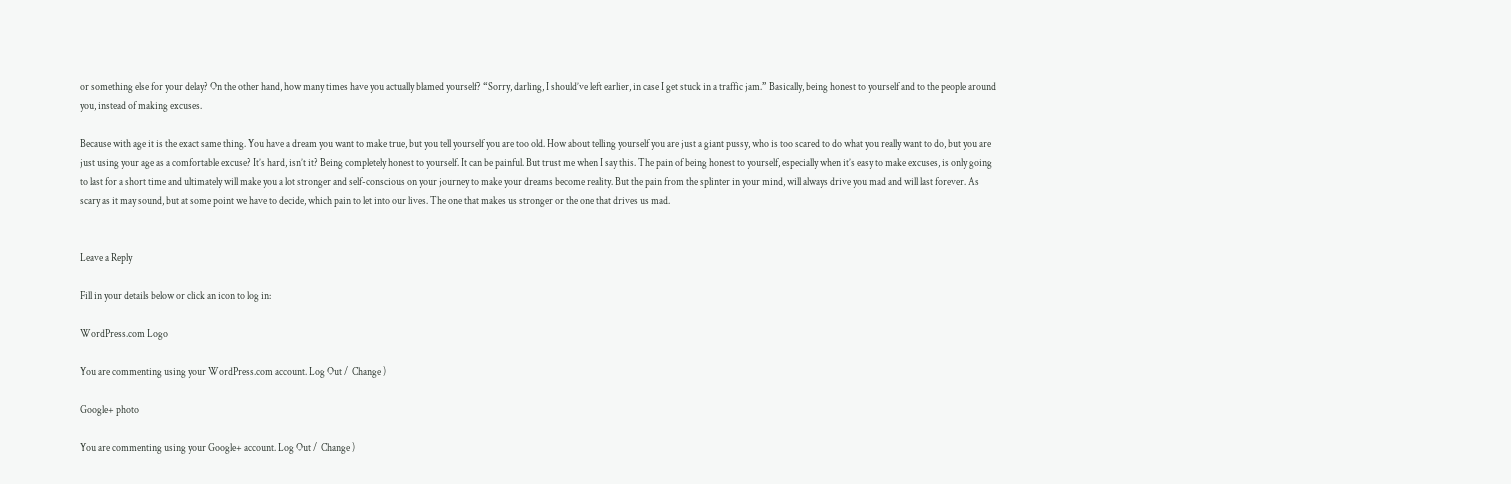or something else for your delay? On the other hand, how many times have you actually blamed yourself? “Sorry, darling, I should’ve left earlier, in case I get stuck in a traffic jam.” Basically, being honest to yourself and to the people around you, instead of making excuses.

Because with age it is the exact same thing. You have a dream you want to make true, but you tell yourself you are too old. How about telling yourself you are just a giant pussy, who is too scared to do what you really want to do, but you are just using your age as a comfortable excuse? It’s hard, isn’t it? Being completely honest to yourself. It can be painful. But trust me when I say this. The pain of being honest to yourself, especially when it’s easy to make excuses, is only going to last for a short time and ultimately will make you a lot stronger and self-conscious on your journey to make your dreams become reality. But the pain from the splinter in your mind, will always drive you mad and will last forever. As scary as it may sound, but at some point we have to decide, which pain to let into our lives. The one that makes us stronger or the one that drives us mad.


Leave a Reply

Fill in your details below or click an icon to log in:

WordPress.com Logo

You are commenting using your WordPress.com account. Log Out /  Change )

Google+ photo

You are commenting using your Google+ account. Log Out /  Change )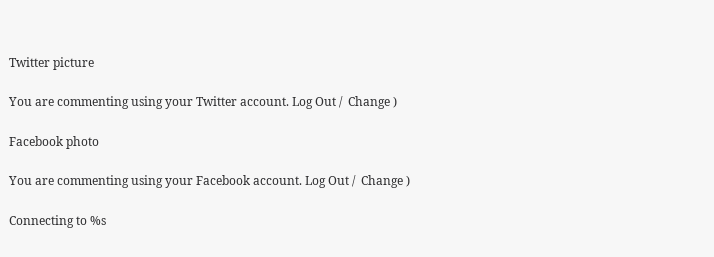Twitter picture

You are commenting using your Twitter account. Log Out /  Change )

Facebook photo

You are commenting using your Facebook account. Log Out /  Change )

Connecting to %s